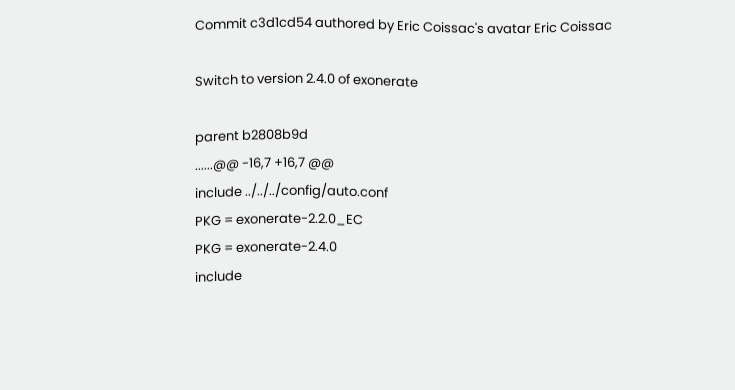Commit c3d1cd54 authored by Eric Coissac's avatar Eric Coissac

Switch to version 2.4.0 of exonerate

parent b2808b9d
......@@ -16,7 +16,7 @@
include ../../../config/auto.conf
PKG = exonerate-2.2.0_EC
PKG = exonerate-2.4.0
include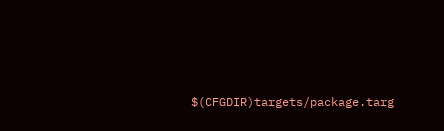$(CFGDIR)targets/package.targ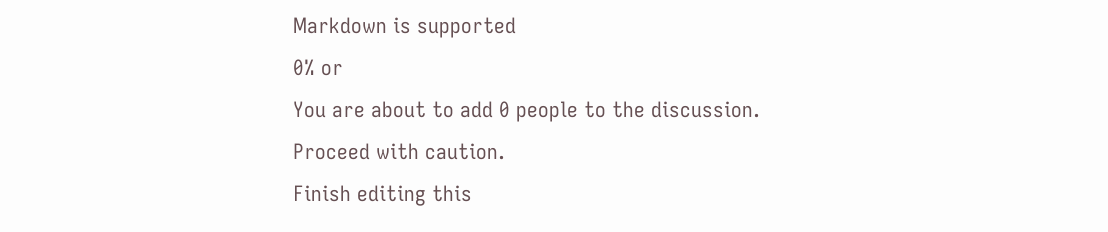Markdown is supported
0% or
You are about to add 0 people to the discussion. Proceed with caution.
Finish editing this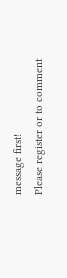message first!
Please register or to comment